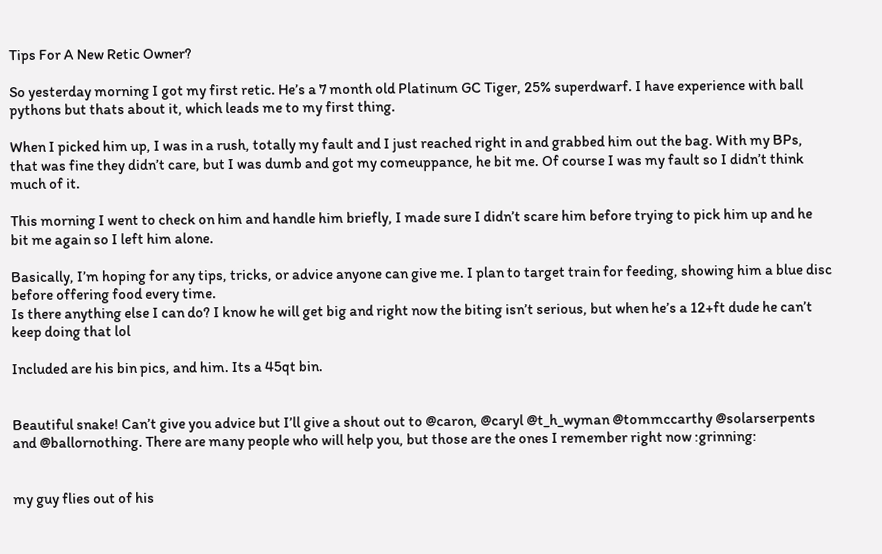Tips For A New Retic Owner?

So yesterday morning I got my first retic. He’s a 7 month old Platinum GC Tiger, 25% superdwarf. I have experience with ball pythons but thats about it, which leads me to my first thing.

When I picked him up, I was in a rush, totally my fault and I just reached right in and grabbed him out the bag. With my BPs, that was fine they didn’t care, but I was dumb and got my comeuppance, he bit me. Of course I was my fault so I didn’t think much of it.

This morning I went to check on him and handle him briefly, I made sure I didn’t scare him before trying to pick him up and he bit me again so I left him alone.

Basically, I’m hoping for any tips, tricks, or advice anyone can give me. I plan to target train for feeding, showing him a blue disc before offering food every time.
Is there anything else I can do? I know he will get big and right now the biting isn’t serious, but when he’s a 12+ft dude he can’t keep doing that lol

Included are his bin pics, and him. Its a 45qt bin.


Beautiful snake! Can’t give you advice but I’ll give a shout out to @caron, @caryl @t_h_wyman @tommccarthy @solarserpents and @ballornothing. There are many people who will help you, but those are the ones I remember right now :grinning:


my guy flies out of his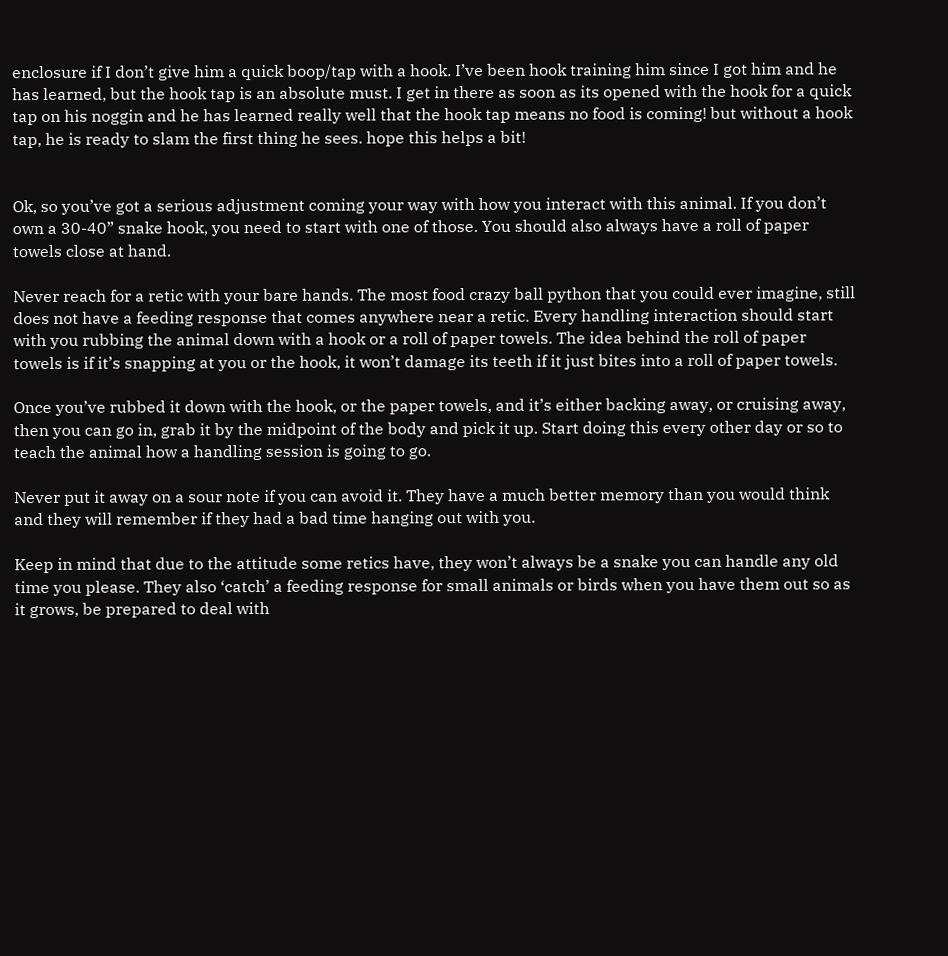enclosure if I don’t give him a quick boop/tap with a hook. I’ve been hook training him since I got him and he has learned, but the hook tap is an absolute must. I get in there as soon as its opened with the hook for a quick tap on his noggin and he has learned really well that the hook tap means no food is coming! but without a hook tap, he is ready to slam the first thing he sees. hope this helps a bit!


Ok, so you’ve got a serious adjustment coming your way with how you interact with this animal. If you don’t own a 30-40” snake hook, you need to start with one of those. You should also always have a roll of paper towels close at hand.

Never reach for a retic with your bare hands. The most food crazy ball python that you could ever imagine, still does not have a feeding response that comes anywhere near a retic. Every handling interaction should start with you rubbing the animal down with a hook or a roll of paper towels. The idea behind the roll of paper towels is if it’s snapping at you or the hook, it won’t damage its teeth if it just bites into a roll of paper towels.

Once you’ve rubbed it down with the hook, or the paper towels, and it’s either backing away, or cruising away, then you can go in, grab it by the midpoint of the body and pick it up. Start doing this every other day or so to teach the animal how a handling session is going to go.

Never put it away on a sour note if you can avoid it. They have a much better memory than you would think and they will remember if they had a bad time hanging out with you.

Keep in mind that due to the attitude some retics have, they won’t always be a snake you can handle any old time you please. They also ‘catch’ a feeding response for small animals or birds when you have them out so as it grows, be prepared to deal with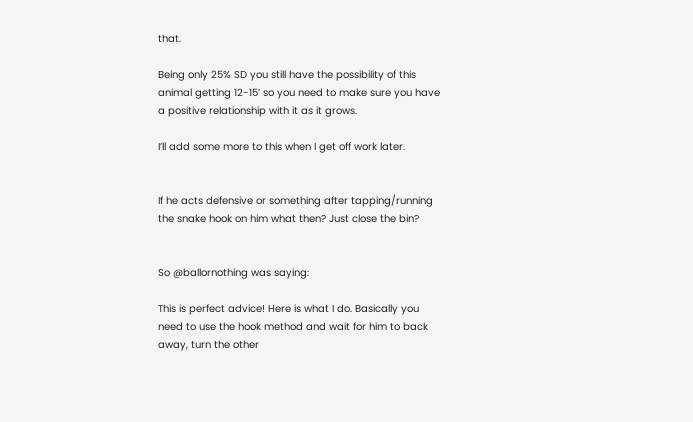that.

Being only 25% SD you still have the possibility of this animal getting 12-15’ so you need to make sure you have a positive relationship with it as it grows.

I’ll add some more to this when I get off work later.


If he acts defensive or something after tapping/running the snake hook on him what then? Just close the bin?


So @ballornothing was saying:

This is perfect advice! Here is what I do. Basically you need to use the hook method and wait for him to back away, turn the other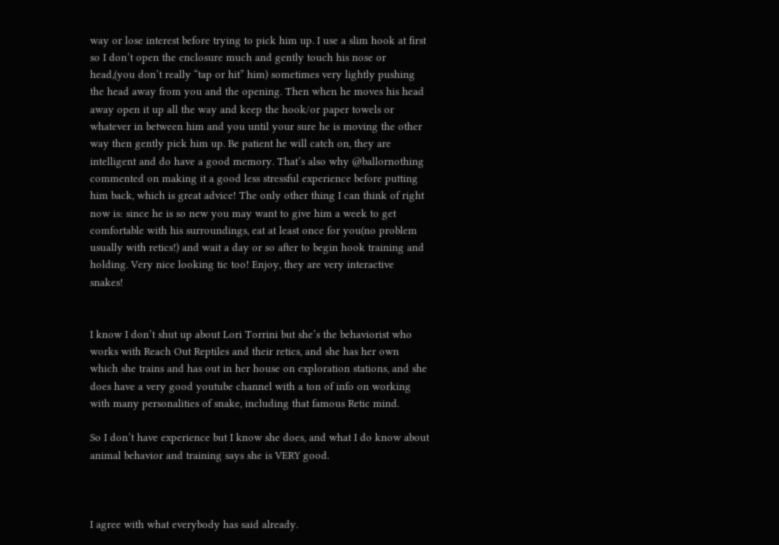way or lose interest before trying to pick him up. I use a slim hook at first so I don’t open the enclosure much and gently touch his nose or head,(you don’t really “tap or hit” him) sometimes very lightly pushing the head away from you and the opening. Then when he moves his head away open it up all the way and keep the hook/or paper towels or whatever in between him and you until your sure he is moving the other way then gently pick him up. Be patient he will catch on, they are intelligent and do have a good memory. That’s also why @ballornothing commented on making it a good less stressful experience before putting him back, which is great advice! The only other thing I can think of right now is: since he is so new you may want to give him a week to get comfortable with his surroundings, eat at least once for you(no problem usually with retics!) and wait a day or so after to begin hook training and holding. Very nice looking tic too! Enjoy, they are very interactive snakes!


I know I don’t shut up about Lori Torrini but she’s the behaviorist who works with Reach Out Reptiles and their retics, and she has her own which she trains and has out in her house on exploration stations, and she does have a very good youtube channel with a ton of info on working with many personalities of snake, including that famous Retic mind.

So I don’t have experience but I know she does, and what I do know about animal behavior and training says she is VERY good.



I agree with what everybody has said already.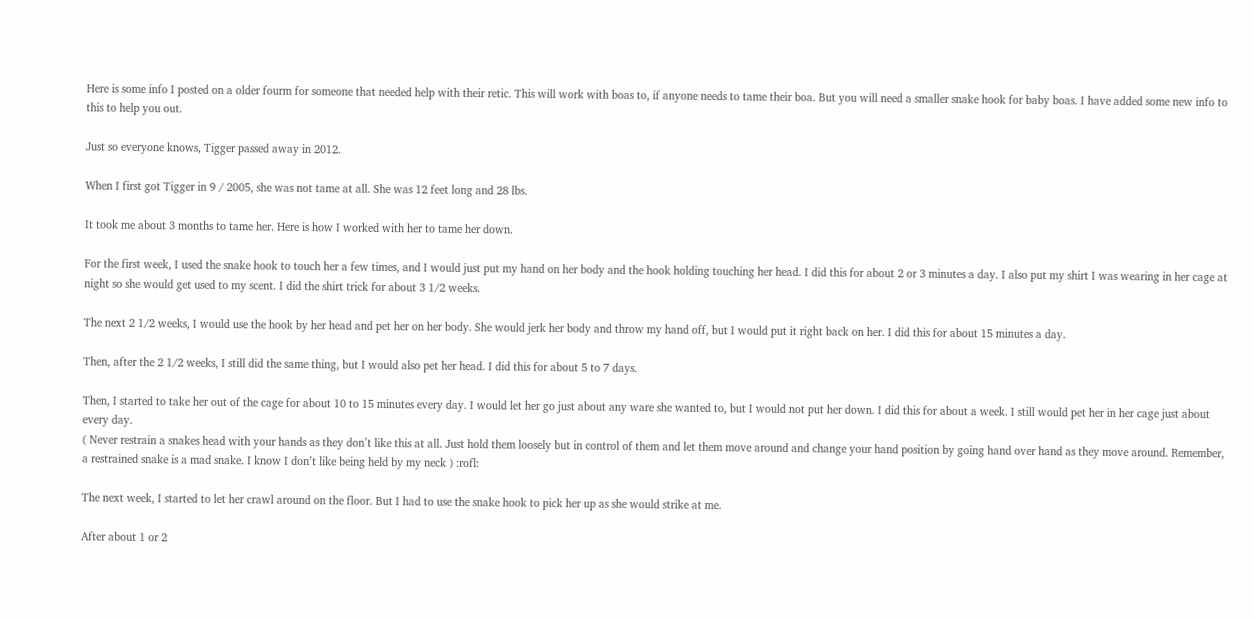Here is some info I posted on a older fourm for someone that needed help with their retic. This will work with boas to, if anyone needs to tame their boa. But you will need a smaller snake hook for baby boas. I have added some new info to this to help you out.

Just so everyone knows, Tigger passed away in 2012.

When I first got Tigger in 9 / 2005, she was not tame at all. She was 12 feet long and 28 lbs.

It took me about 3 months to tame her. Here is how I worked with her to tame her down.

For the first week, I used the snake hook to touch her a few times, and I would just put my hand on her body and the hook holding touching her head. I did this for about 2 or 3 minutes a day. I also put my shirt I was wearing in her cage at night so she would get used to my scent. I did the shirt trick for about 3 1/2 weeks.

The next 2 1/2 weeks, I would use the hook by her head and pet her on her body. She would jerk her body and throw my hand off, but I would put it right back on her. I did this for about 15 minutes a day.

Then, after the 2 1/2 weeks, I still did the same thing, but I would also pet her head. I did this for about 5 to 7 days.

Then, I started to take her out of the cage for about 10 to 15 minutes every day. I would let her go just about any ware she wanted to, but I would not put her down. I did this for about a week. I still would pet her in her cage just about every day.
( Never restrain a snakes head with your hands as they don’t like this at all. Just hold them loosely but in control of them and let them move around and change your hand position by going hand over hand as they move around. Remember, a restrained snake is a mad snake. I know I don’t like being held by my neck ) :rofl:

The next week, I started to let her crawl around on the floor. But I had to use the snake hook to pick her up as she would strike at me.

After about 1 or 2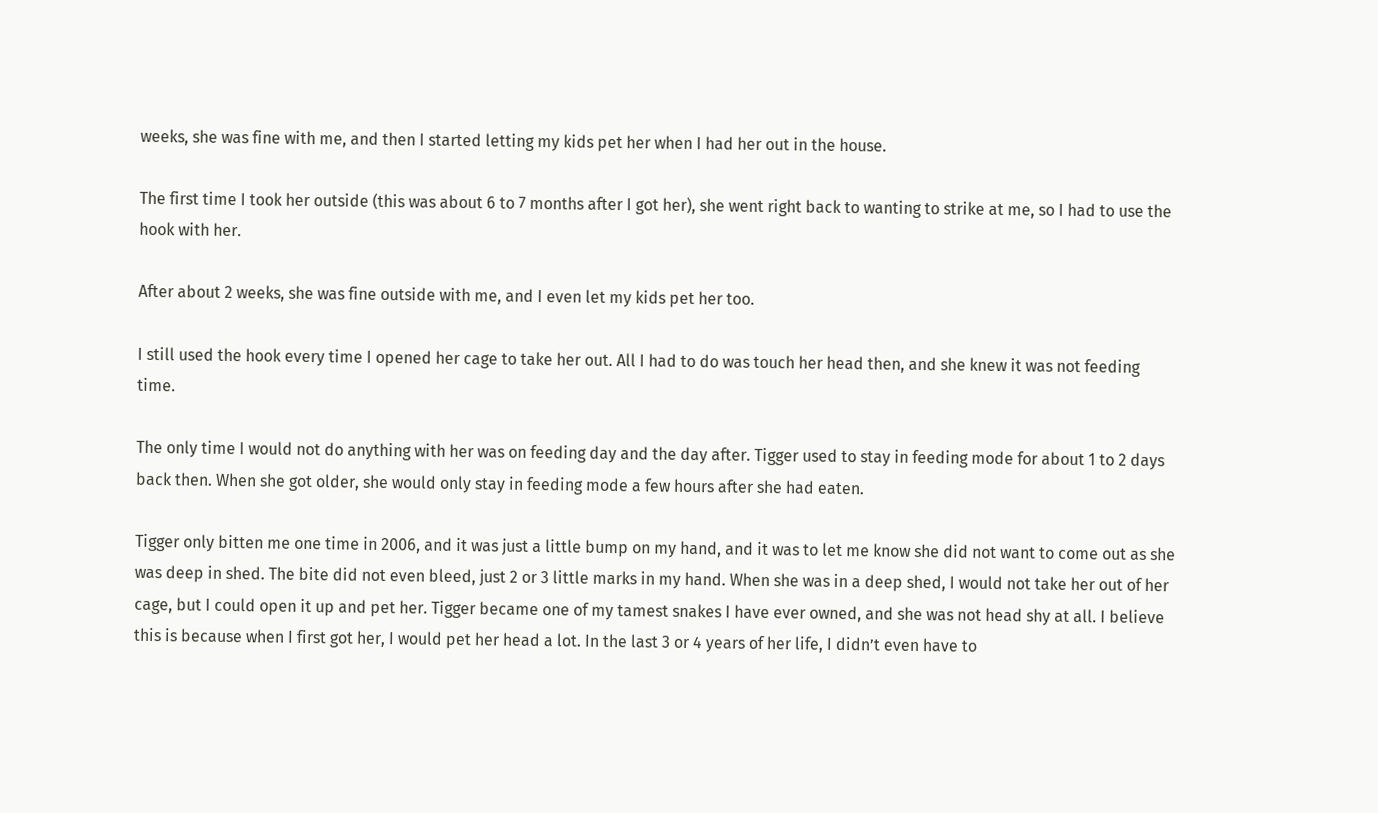weeks, she was fine with me, and then I started letting my kids pet her when I had her out in the house.

The first time I took her outside (this was about 6 to 7 months after I got her), she went right back to wanting to strike at me, so I had to use the hook with her.

After about 2 weeks, she was fine outside with me, and I even let my kids pet her too.

I still used the hook every time I opened her cage to take her out. All I had to do was touch her head then, and she knew it was not feeding time.

The only time I would not do anything with her was on feeding day and the day after. Tigger used to stay in feeding mode for about 1 to 2 days back then. When she got older, she would only stay in feeding mode a few hours after she had eaten.

Tigger only bitten me one time in 2006, and it was just a little bump on my hand, and it was to let me know she did not want to come out as she was deep in shed. The bite did not even bleed, just 2 or 3 little marks in my hand. When she was in a deep shed, I would not take her out of her cage, but I could open it up and pet her. Tigger became one of my tamest snakes I have ever owned, and she was not head shy at all. I believe this is because when I first got her, I would pet her head a lot. In the last 3 or 4 years of her life, I didn’t even have to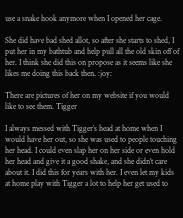use a snake hook anymore when I opened her cage.

She did have bad shed allot, so after she starts to shed, I put her in my bathtub and help pull all the old skin off of her. I think she did this on propose as it seems like she likes me doing this back then. :joy:

There are pictures of her on my website if you would like to see them. Tigger

I always messed with Tigger’s head at home when I would have her out, so she was used to people touching her head. I could even slap her on her side or even hold her head and give it a good shake, and she didn’t care about it. I did this for years with her. I even let my kids at home play with Tigger a lot to help her get used to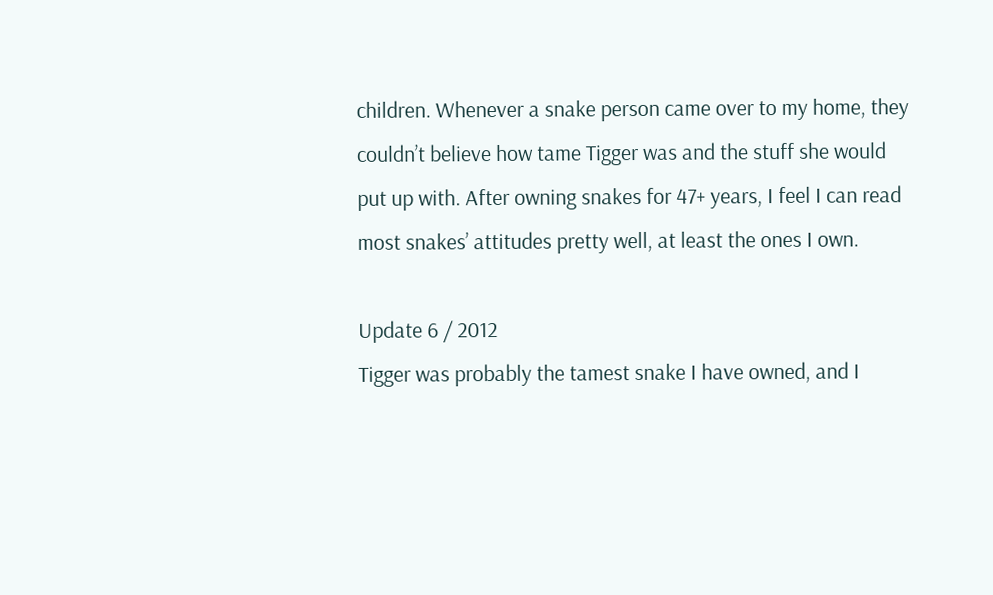children. Whenever a snake person came over to my home, they couldn’t believe how tame Tigger was and the stuff she would put up with. After owning snakes for 47+ years, I feel I can read most snakes’ attitudes pretty well, at least the ones I own.

Update 6 / 2012
Tigger was probably the tamest snake I have owned, and I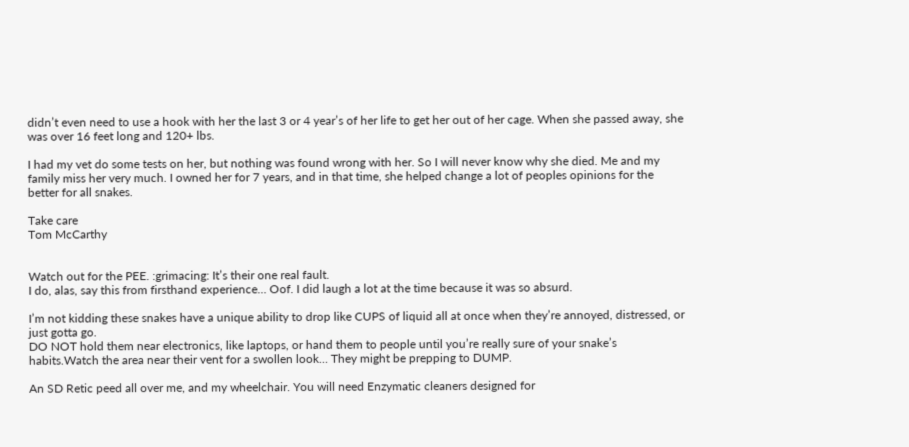didn’t even need to use a hook with her the last 3 or 4 year’s of her life to get her out of her cage. When she passed away, she was over 16 feet long and 120+ lbs.

I had my vet do some tests on her, but nothing was found wrong with her. So I will never know why she died. Me and my family miss her very much. I owned her for 7 years, and in that time, she helped change a lot of peoples opinions for the better for all snakes.

Take care
Tom McCarthy


Watch out for the PEE. :grimacing: It’s their one real fault.
I do, alas, say this from firsthand experience… Oof. I did laugh a lot at the time because it was so absurd.

I’m not kidding these snakes have a unique ability to drop like CUPS of liquid all at once when they’re annoyed, distressed, or just gotta go.
DO NOT hold them near electronics, like laptops, or hand them to people until you’re really sure of your snake’s habits.Watch the area near their vent for a swollen look… They might be prepping to DUMP.

An SD Retic peed all over me, and my wheelchair. You will need Enzymatic cleaners designed for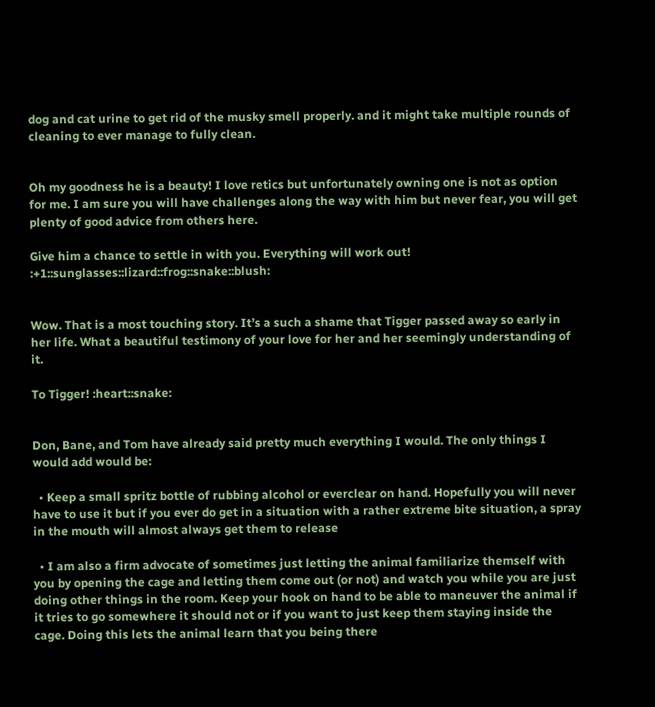dog and cat urine to get rid of the musky smell properly. and it might take multiple rounds of cleaning to ever manage to fully clean.


Oh my goodness he is a beauty! I love retics but unfortunately owning one is not as option for me. I am sure you will have challenges along the way with him but never fear, you will get plenty of good advice from others here.

Give him a chance to settle in with you. Everything will work out! :+1::sunglasses::lizard::frog::snake::blush:


Wow. That is a most touching story. It’s a such a shame that Tigger passed away so early in her life. What a beautiful testimony of your love for her and her seemingly understanding of it.

To Tigger! :heart::snake:


Don, Bane, and Tom have already said pretty much everything I would. The only things I would add would be:

  • Keep a small spritz bottle of rubbing alcohol or everclear on hand. Hopefully you will never have to use it but if you ever do get in a situation with a rather extreme bite situation, a spray in the mouth will almost always get them to release

  • I am also a firm advocate of sometimes just letting the animal familiarize themself with you by opening the cage and letting them come out (or not) and watch you while you are just doing other things in the room. Keep your hook on hand to be able to maneuver the animal if it tries to go somewhere it should not or if you want to just keep them staying inside the cage. Doing this lets the animal learn that you being there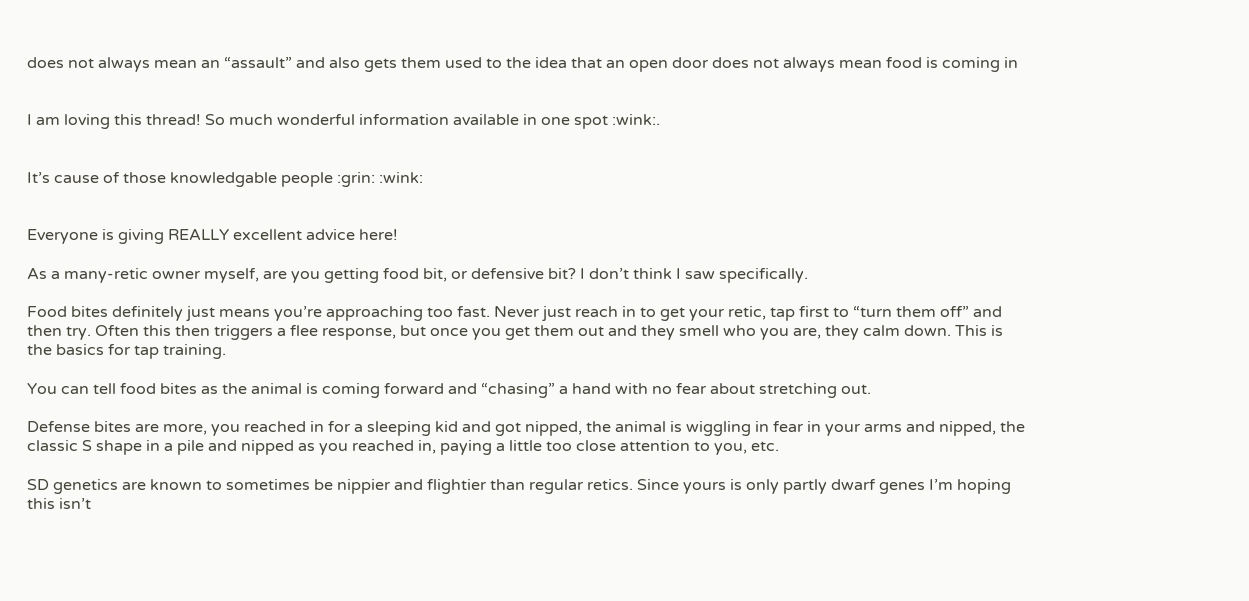does not always mean an “assault” and also gets them used to the idea that an open door does not always mean food is coming in


I am loving this thread! So much wonderful information available in one spot :wink:.


It’s cause of those knowledgable people :grin: :wink:


Everyone is giving REALLY excellent advice here!

As a many-retic owner myself, are you getting food bit, or defensive bit? I don’t think I saw specifically.

Food bites definitely just means you’re approaching too fast. Never just reach in to get your retic, tap first to “turn them off” and then try. Often this then triggers a flee response, but once you get them out and they smell who you are, they calm down. This is the basics for tap training.

You can tell food bites as the animal is coming forward and “chasing” a hand with no fear about stretching out.

Defense bites are more, you reached in for a sleeping kid and got nipped, the animal is wiggling in fear in your arms and nipped, the classic S shape in a pile and nipped as you reached in, paying a little too close attention to you, etc.

SD genetics are known to sometimes be nippier and flightier than regular retics. Since yours is only partly dwarf genes I’m hoping this isn’t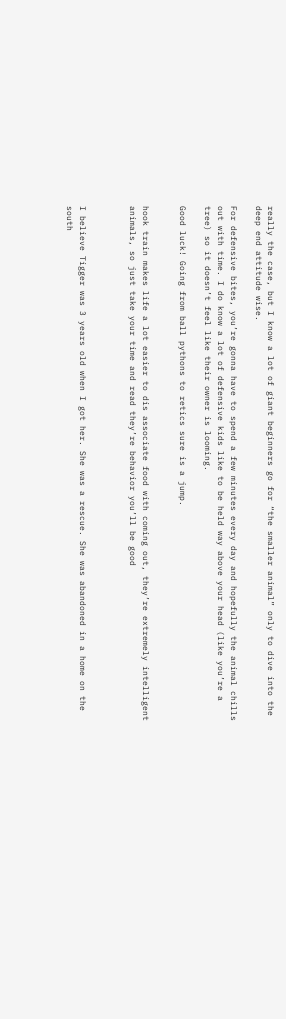really the case, but I know a lot of giant beginners go for “the smaller animal” only to dive into the deep end attitude wise.

For defensive bites, you’re gonna have to spend a few minutes every day and hopefully the animal chills out with time. I do know a lot of defensive kids like to be held way above your head (like you’re a tree) so it doesn’t feel like their owner is looming.

Good luck! Going from ball pythons to retics sure is a jump.


hook train makes life a lot easier to dis associate food with coming out, they’re extremely intelligent animals, so just take your time and read they’re behavior you’ll be good



I believe Tigger was 3 years old when I got her. She was a rescue. She was abandoned in a home on the south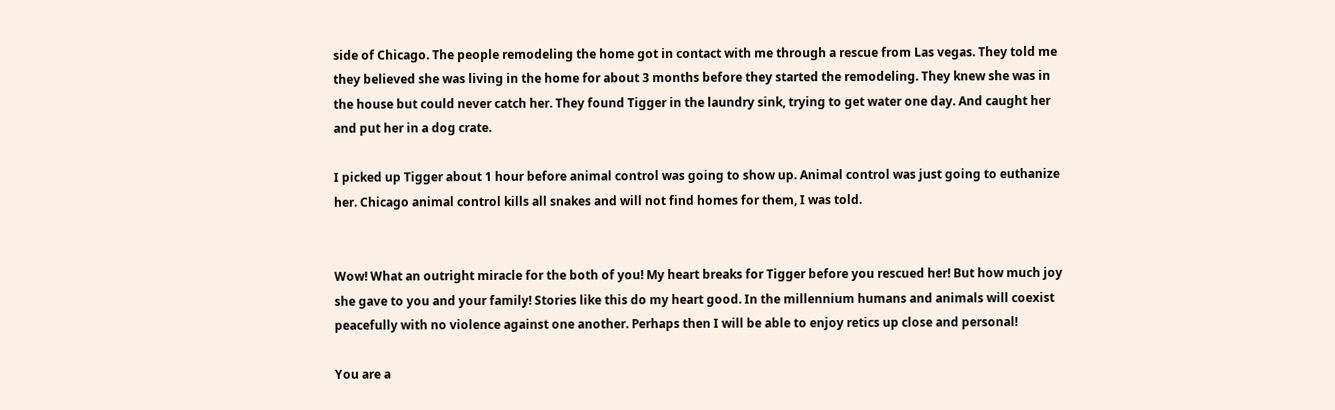side of Chicago. The people remodeling the home got in contact with me through a rescue from Las vegas. They told me they believed she was living in the home for about 3 months before they started the remodeling. They knew she was in the house but could never catch her. They found Tigger in the laundry sink, trying to get water one day. And caught her and put her in a dog crate.

I picked up Tigger about 1 hour before animal control was going to show up. Animal control was just going to euthanize her. Chicago animal control kills all snakes and will not find homes for them, I was told.


Wow! What an outright miracle for the both of you! My heart breaks for Tigger before you rescued her! But how much joy she gave to you and your family! Stories like this do my heart good. In the millennium humans and animals will coexist peacefully with no violence against one another. Perhaps then I will be able to enjoy retics up close and personal!

You are a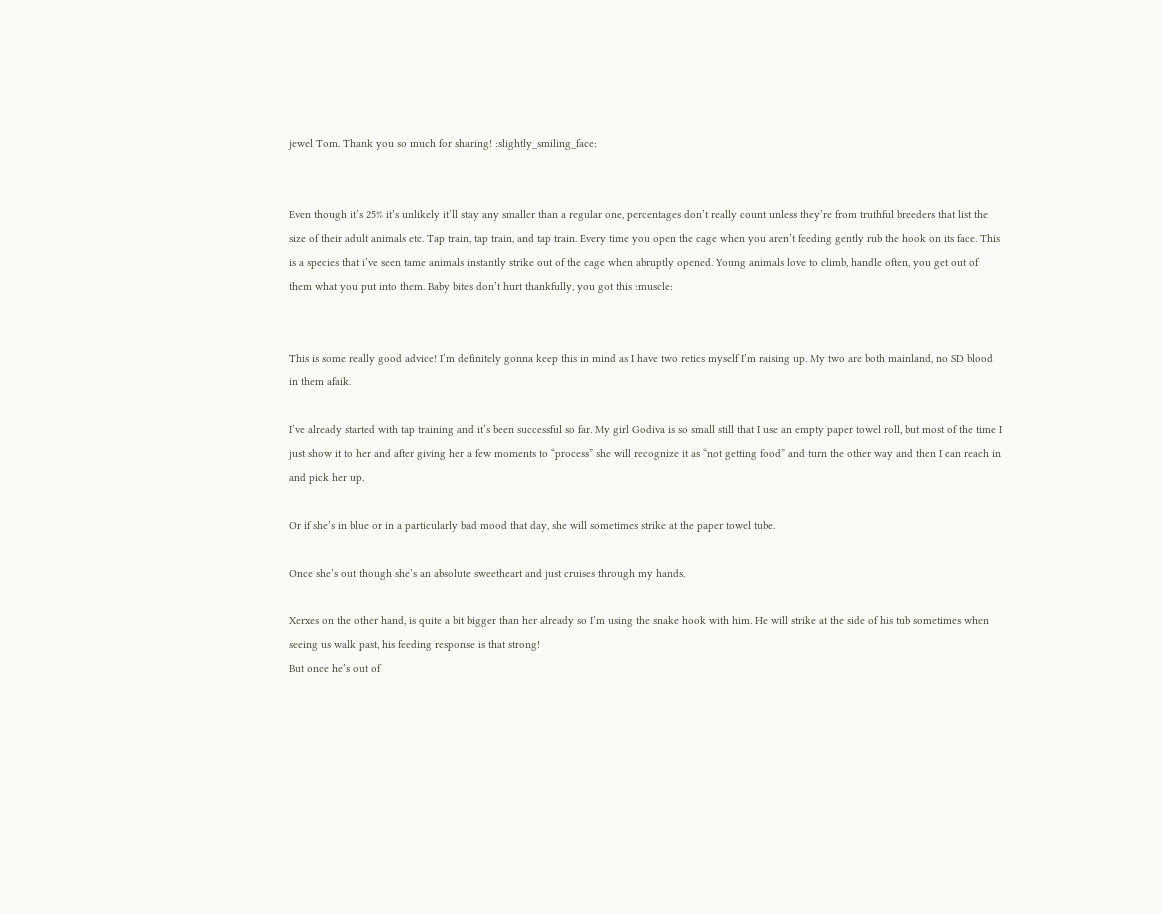jewel Tom. Thank you so much for sharing! :slightly_smiling_face:


Even though it’s 25% it’s unlikely it’ll stay any smaller than a regular one, percentages don’t really count unless they’re from truthful breeders that list the size of their adult animals etc. Tap train, tap train, and tap train. Every time you open the cage when you aren’t feeding gently rub the hook on its face. This is a species that i’ve seen tame animals instantly strike out of the cage when abruptly opened. Young animals love to climb, handle often, you get out of them what you put into them. Baby bites don’t hurt thankfully, you got this :muscle:


This is some really good advice! I’m definitely gonna keep this in mind as I have two retics myself I’m raising up. My two are both mainland, no SD blood in them afaik.

I’ve already started with tap training and it’s been successful so far. My girl Godiva is so small still that I use an empty paper towel roll, but most of the time I just show it to her and after giving her a few moments to “process” she will recognize it as “not getting food” and turn the other way and then I can reach in and pick her up.

Or if she’s in blue or in a particularly bad mood that day, she will sometimes strike at the paper towel tube.

Once she’s out though she’s an absolute sweetheart and just cruises through my hands.

Xerxes on the other hand, is quite a bit bigger than her already so I’m using the snake hook with him. He will strike at the side of his tub sometimes when seeing us walk past, his feeding response is that strong!
But once he’s out of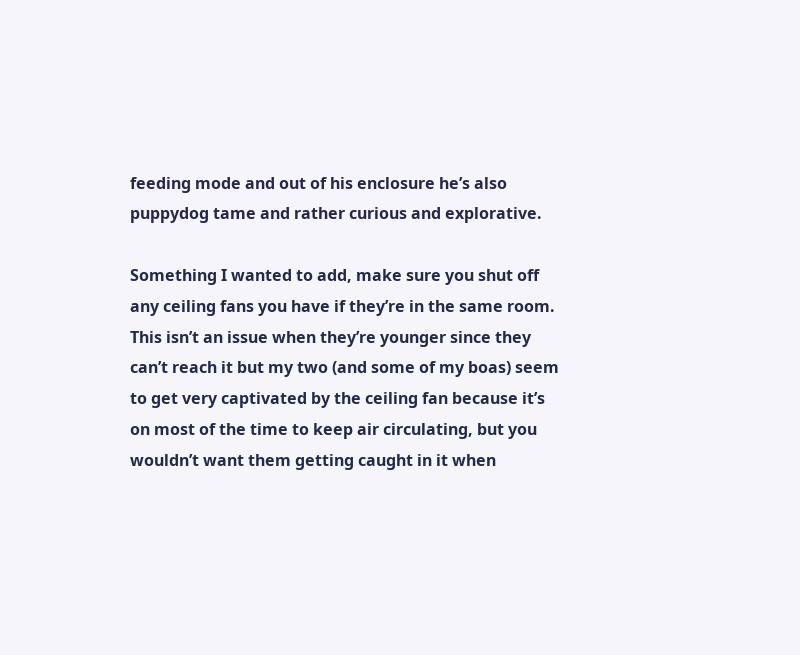feeding mode and out of his enclosure he’s also puppydog tame and rather curious and explorative.

Something I wanted to add, make sure you shut off any ceiling fans you have if they’re in the same room. This isn’t an issue when they’re younger since they can’t reach it but my two (and some of my boas) seem to get very captivated by the ceiling fan because it’s on most of the time to keep air circulating, but you wouldn’t want them getting caught in it when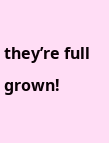they’re full grown!